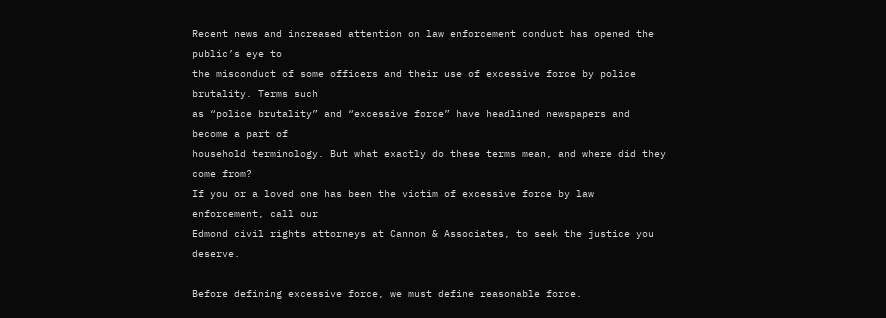Recent news and increased attention on law enforcement conduct has opened the public’s eye to
the misconduct of some officers and their use of excessive force by police brutality. Terms such
as “police brutality” and “excessive force” have headlined newspapers and become a part of
household terminology. But what exactly do these terms mean, and where did they come from?
If you or a loved one has been the victim of excessive force by law enforcement, call our
Edmond civil rights attorneys at Cannon & Associates, to seek the justice you deserve.

Before defining excessive force, we must define reasonable force.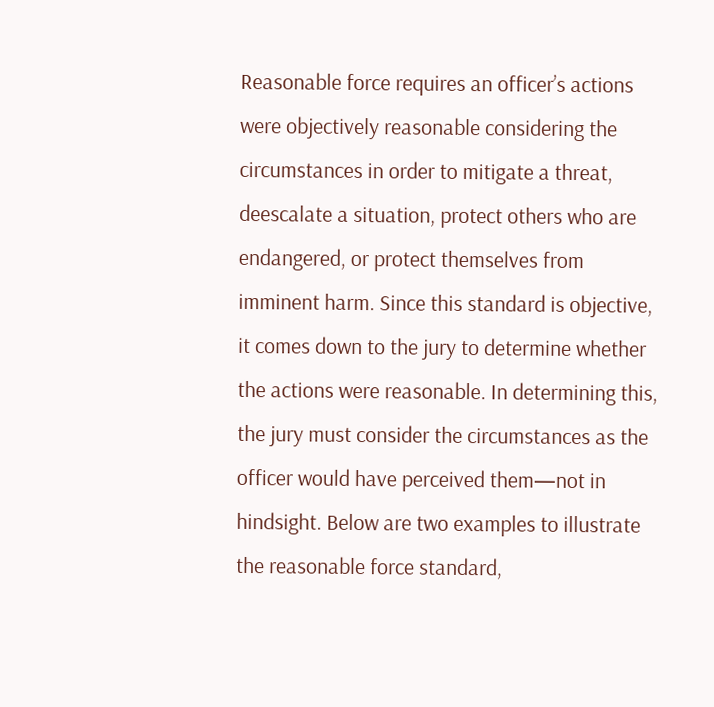Reasonable force requires an officer’s actions were objectively reasonable considering the circumstances in order to mitigate a threat, deescalate a situation, protect others who are endangered, or protect themselves from imminent harm. Since this standard is objective, it comes down to the jury to determine whether the actions were reasonable. In determining this, the jury must consider the circumstances as the officer would have perceived them—not in hindsight. Below are two examples to illustrate the reasonable force standard,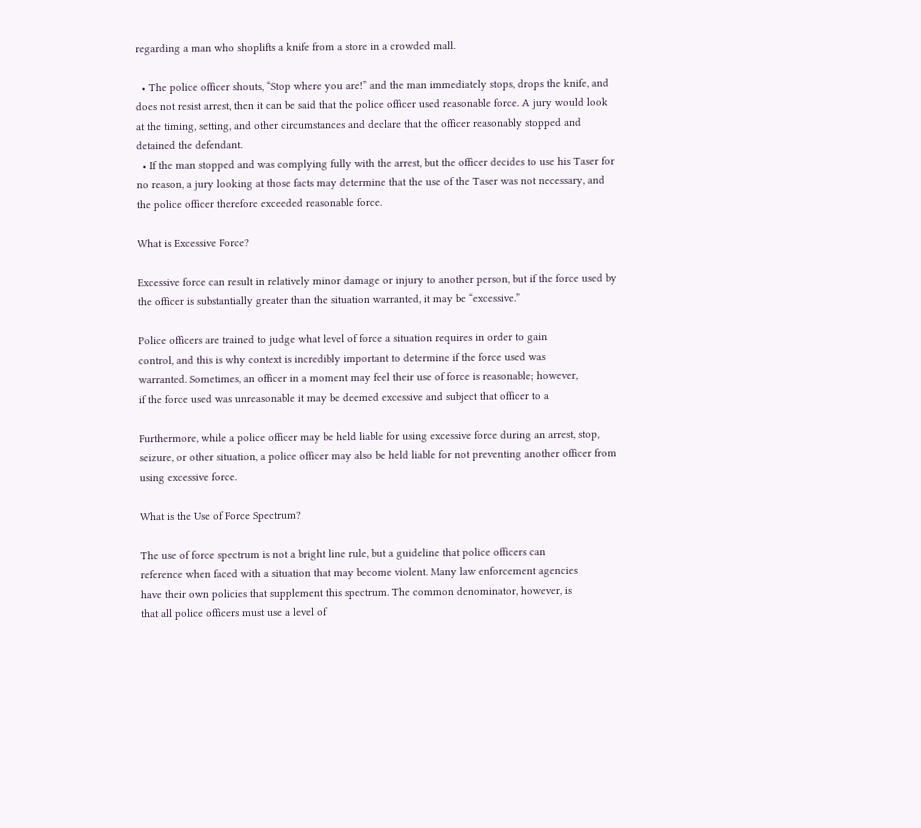regarding a man who shoplifts a knife from a store in a crowded mall.

  • The police officer shouts, “Stop where you are!” and the man immediately stops, drops the knife, and does not resist arrest, then it can be said that the police officer used reasonable force. A jury would look at the timing, setting, and other circumstances and declare that the officer reasonably stopped and detained the defendant.
  • If the man stopped and was complying fully with the arrest, but the officer decides to use his Taser for no reason, a jury looking at those facts may determine that the use of the Taser was not necessary, and the police officer therefore exceeded reasonable force.

What is Excessive Force?

Excessive force can result in relatively minor damage or injury to another person, but if the force used by the officer is substantially greater than the situation warranted, it may be “excessive.”

Police officers are trained to judge what level of force a situation requires in order to gain
control, and this is why context is incredibly important to determine if the force used was
warranted. Sometimes, an officer in a moment may feel their use of force is reasonable; however,
if the force used was unreasonable it may be deemed excessive and subject that officer to a

Furthermore, while a police officer may be held liable for using excessive force during an arrest, stop, seizure, or other situation, a police officer may also be held liable for not preventing another officer from using excessive force.

What is the Use of Force Spectrum?

The use of force spectrum is not a bright line rule, but a guideline that police officers can
reference when faced with a situation that may become violent. Many law enforcement agencies
have their own policies that supplement this spectrum. The common denominator, however, is
that all police officers must use a level of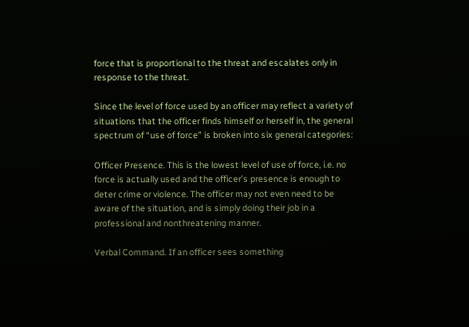force that is proportional to the threat and escalates only in response to the threat.

Since the level of force used by an officer may reflect a variety of situations that the officer finds himself or herself in, the general spectrum of “use of force” is broken into six general categories:

Officer Presence. This is the lowest level of use of force, i.e. no force is actually used and the officer’s presence is enough to deter crime or violence. The officer may not even need to be aware of the situation, and is simply doing their job in a professional and nonthreatening manner.

Verbal Command. If an officer sees something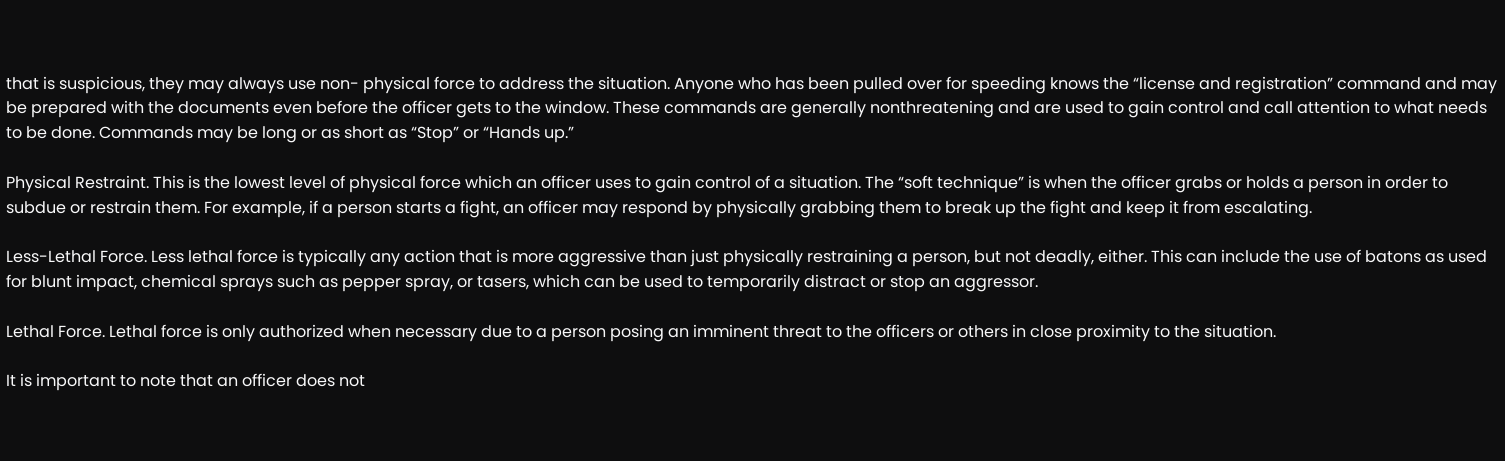that is suspicious, they may always use non- physical force to address the situation. Anyone who has been pulled over for speeding knows the “license and registration” command and may be prepared with the documents even before the officer gets to the window. These commands are generally nonthreatening and are used to gain control and call attention to what needs to be done. Commands may be long or as short as “Stop” or “Hands up.”

Physical Restraint. This is the lowest level of physical force which an officer uses to gain control of a situation. The “soft technique” is when the officer grabs or holds a person in order to subdue or restrain them. For example, if a person starts a fight, an officer may respond by physically grabbing them to break up the fight and keep it from escalating.

Less-Lethal Force. Less lethal force is typically any action that is more aggressive than just physically restraining a person, but not deadly, either. This can include the use of batons as used for blunt impact, chemical sprays such as pepper spray, or tasers, which can be used to temporarily distract or stop an aggressor.

Lethal Force. Lethal force is only authorized when necessary due to a person posing an imminent threat to the officers or others in close proximity to the situation.

It is important to note that an officer does not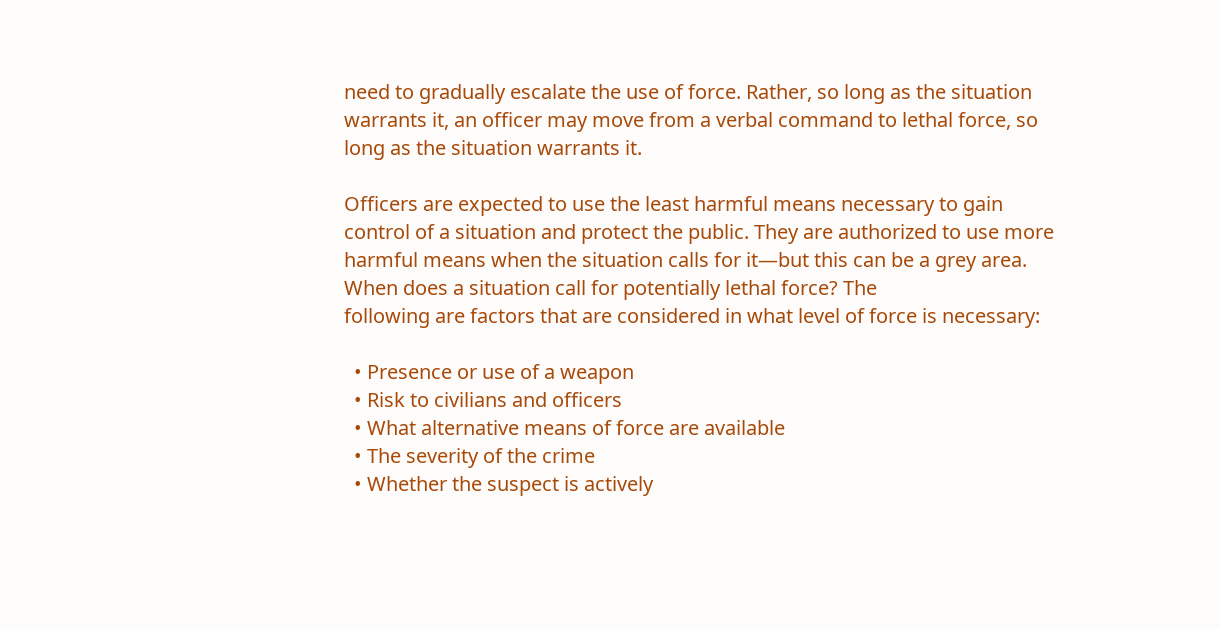need to gradually escalate the use of force. Rather, so long as the situation warrants it, an officer may move from a verbal command to lethal force, so long as the situation warrants it.

Officers are expected to use the least harmful means necessary to gain control of a situation and protect the public. They are authorized to use more harmful means when the situation calls for it—but this can be a grey area. When does a situation call for potentially lethal force? The
following are factors that are considered in what level of force is necessary:

  • Presence or use of a weapon
  • Risk to civilians and officers
  • What alternative means of force are available
  • The severity of the crime
  • Whether the suspect is actively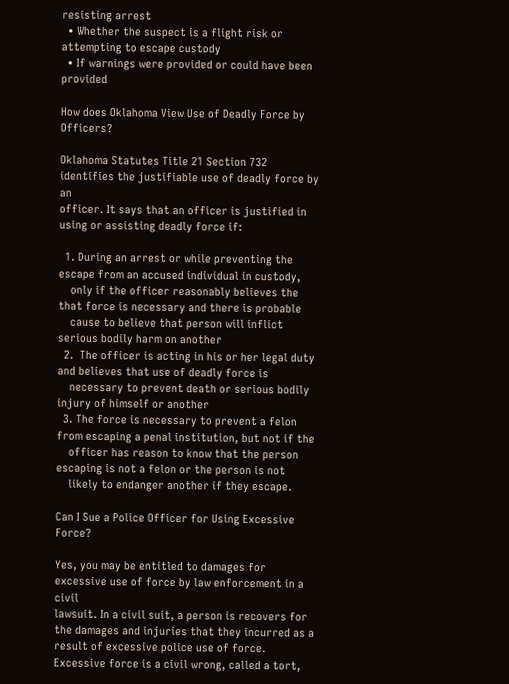resisting arrest
  • Whether the suspect is a flight risk or attempting to escape custody
  • If warnings were provided or could have been provided

How does Oklahoma View Use of Deadly Force by Officers?

Oklahoma Statutes Title 21 Section 732 identifies the justifiable use of deadly force by an
officer. It says that an officer is justified in using or assisting deadly force if:

  1. During an arrest or while preventing the escape from an accused individual in custody,
    only if the officer reasonably believes the that force is necessary and there is probable
    cause to believe that person will inflict serious bodily harm on another
  2.  The officer is acting in his or her legal duty and believes that use of deadly force is
    necessary to prevent death or serious bodily injury of himself or another
  3. The force is necessary to prevent a felon from escaping a penal institution, but not if the
    officer has reason to know that the person escaping is not a felon or the person is not
    likely to endanger another if they escape.

Can I Sue a Police Officer for Using Excessive Force?

Yes, you may be entitled to damages for excessive use of force by law enforcement in a civil
lawsuit. In a civil suit, a person is recovers for the damages and injuries that they incurred as a result of excessive police use of force. Excessive force is a civil wrong, called a tort,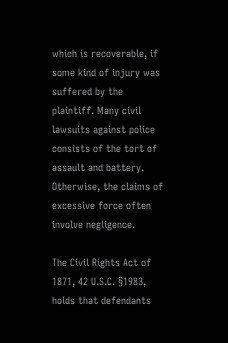which is recoverable, if some kind of injury was suffered by the plaintiff. Many civil lawsuits against police consists of the tort of assault and battery. Otherwise, the claims of excessive force often involve negligence.

The Civil Rights Act of 1871, 42 U.S.C. §1983, holds that defendants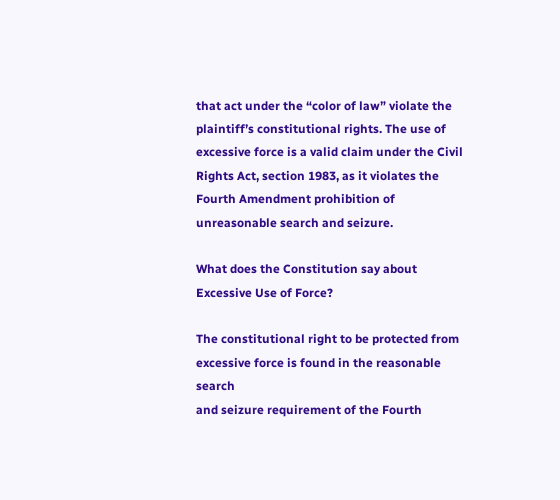that act under the “color of law” violate the plaintiff’s constitutional rights. The use of excessive force is a valid claim under the Civil Rights Act, section 1983, as it violates the Fourth Amendment prohibition of unreasonable search and seizure.

What does the Constitution say about Excessive Use of Force?

The constitutional right to be protected from excessive force is found in the reasonable search
and seizure requirement of the Fourth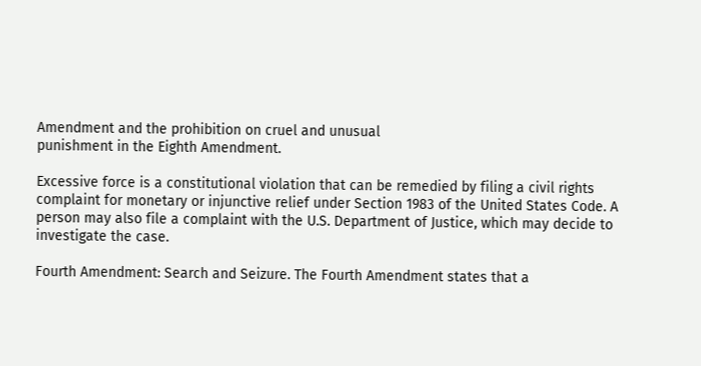Amendment and the prohibition on cruel and unusual
punishment in the Eighth Amendment.

Excessive force is a constitutional violation that can be remedied by filing a civil rights
complaint for monetary or injunctive relief under Section 1983 of the United States Code. A
person may also file a complaint with the U.S. Department of Justice, which may decide to
investigate the case.

Fourth Amendment: Search and Seizure. The Fourth Amendment states that a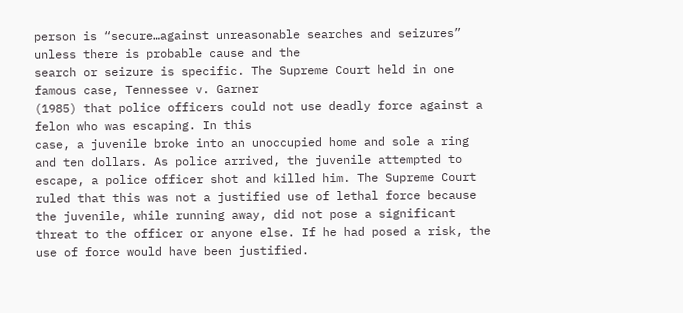person is “secure…against unreasonable searches and seizures” unless there is probable cause and the
search or seizure is specific. The Supreme Court held in one famous case, Tennessee v. Garner
(1985) that police officers could not use deadly force against a felon who was escaping. In this
case, a juvenile broke into an unoccupied home and sole a ring and ten dollars. As police arrived, the juvenile attempted to escape, a police officer shot and killed him. The Supreme Court ruled that this was not a justified use of lethal force because the juvenile, while running away, did not pose a significant threat to the officer or anyone else. If he had posed a risk, the use of force would have been justified.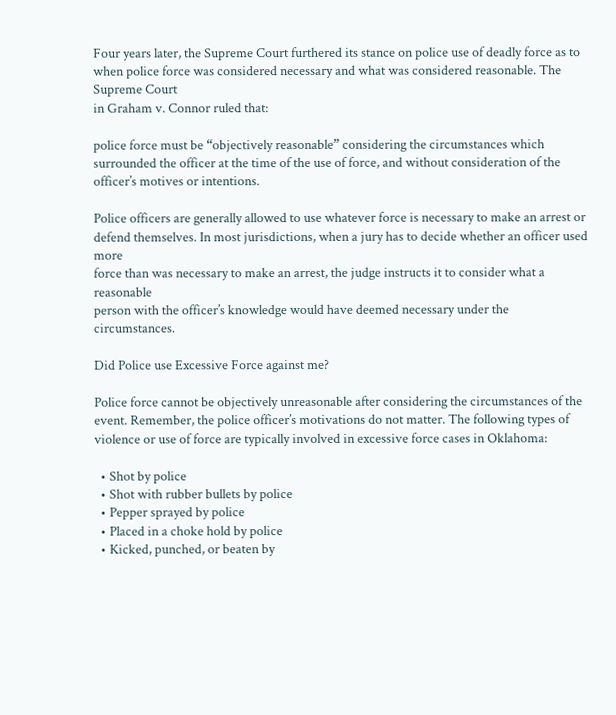Four years later, the Supreme Court furthered its stance on police use of deadly force as to when police force was considered necessary and what was considered reasonable. The Supreme Court
in Graham v. Connor ruled that:

police force must be “objectively reasonable” considering the circumstances which surrounded the officer at the time of the use of force, and without consideration of the officer’s motives or intentions.

Police officers are generally allowed to use whatever force is necessary to make an arrest or
defend themselves. In most jurisdictions, when a jury has to decide whether an officer used more
force than was necessary to make an arrest, the judge instructs it to consider what a reasonable
person with the officer’s knowledge would have deemed necessary under the circumstances.

Did Police use Excessive Force against me?

Police force cannot be objectively unreasonable after considering the circumstances of the event. Remember, the police officer’s motivations do not matter. The following types of violence or use of force are typically involved in excessive force cases in Oklahoma:

  • Shot by police
  • Shot with rubber bullets by police
  • Pepper sprayed by police
  • Placed in a choke hold by police
  • Kicked, punched, or beaten by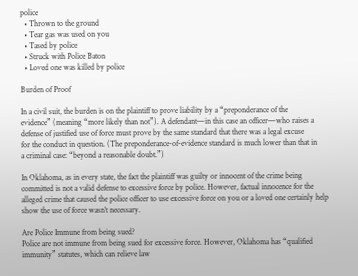police
  • Thrown to the ground
  • Tear gas was used on you
  • Tased by police
  • Struck with Police Baton
  • Loved one was killed by police

Burden of Proof

In a civil suit, the burden is on the plaintiff to prove liability by a “preponderance of the
evidence” (meaning “more likely than not”). A defendant—in this case an officer—who raises a
defense of justified use of force must prove by the same standard that there was a legal excuse
for the conduct in question. (The preponderance-of-evidence standard is much lower than that in
a criminal case: “beyond a reasonable doubt.”)

In Oklahoma, as in every state, the fact the plaintiff was guilty or innocent of the crime being
committed is not a valid defense to excessive force by police. However, factual innocence for the alleged crime that caused the police officer to use excessive force on you or a loved one certainly help show the use of force wasn’t necessary.

Are Police Immune from being sued?
Police are not immune from being sued for excessive force. However, Oklahoma has “qualified
immunity” statutes, which can relieve law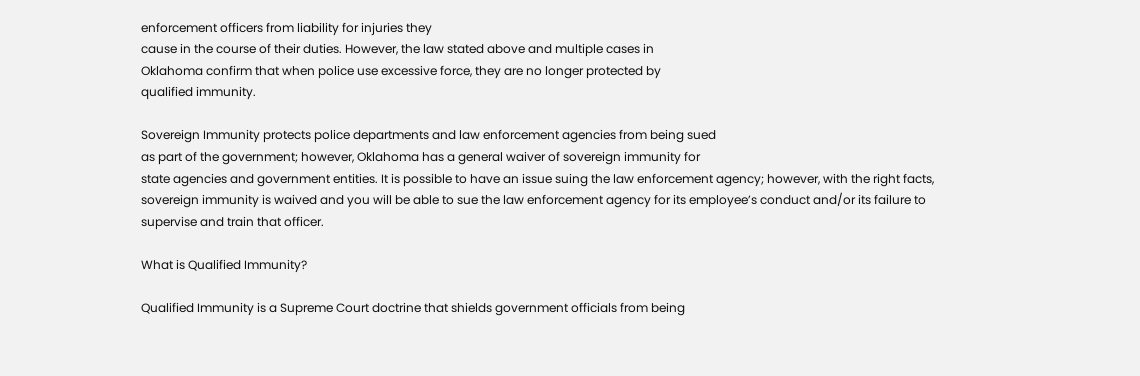enforcement officers from liability for injuries they
cause in the course of their duties. However, the law stated above and multiple cases in
Oklahoma confirm that when police use excessive force, they are no longer protected by
qualified immunity.

Sovereign Immunity protects police departments and law enforcement agencies from being sued
as part of the government; however, Oklahoma has a general waiver of sovereign immunity for
state agencies and government entities. It is possible to have an issue suing the law enforcement agency; however, with the right facts, sovereign immunity is waived and you will be able to sue the law enforcement agency for its employee’s conduct and/or its failure to supervise and train that officer.

What is Qualified Immunity?

Qualified Immunity is a Supreme Court doctrine that shields government officials from being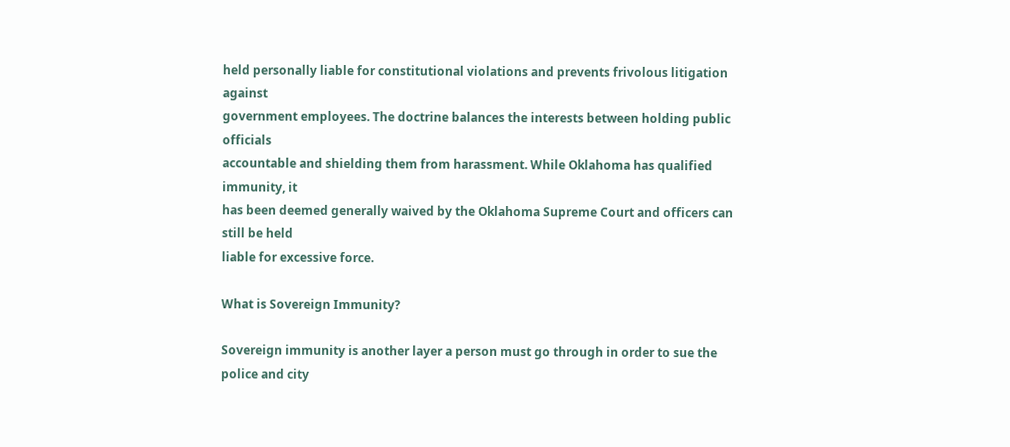held personally liable for constitutional violations and prevents frivolous litigation against
government employees. The doctrine balances the interests between holding public officials
accountable and shielding them from harassment. While Oklahoma has qualified immunity, it
has been deemed generally waived by the Oklahoma Supreme Court and officers can still be held
liable for excessive force.

What is Sovereign Immunity?

Sovereign immunity is another layer a person must go through in order to sue the police and city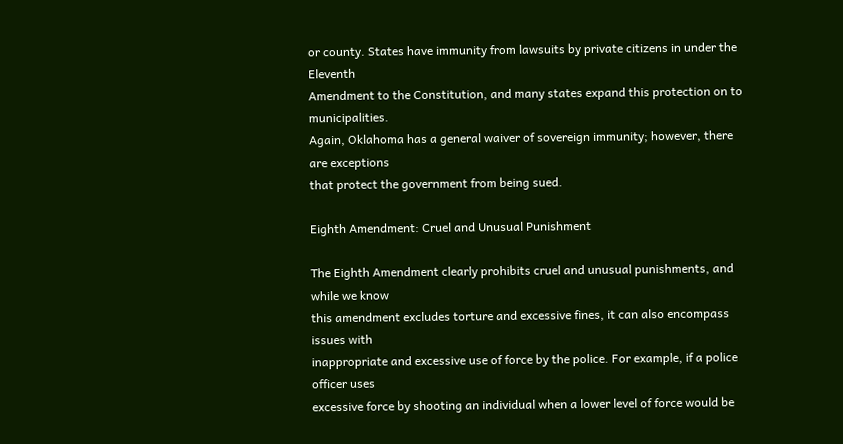or county. States have immunity from lawsuits by private citizens in under the Eleventh
Amendment to the Constitution, and many states expand this protection on to municipalities.
Again, Oklahoma has a general waiver of sovereign immunity; however, there are exceptions
that protect the government from being sued.

Eighth Amendment: Cruel and Unusual Punishment

The Eighth Amendment clearly prohibits cruel and unusual punishments, and while we know
this amendment excludes torture and excessive fines, it can also encompass issues with
inappropriate and excessive use of force by the police. For example, if a police officer uses
excessive force by shooting an individual when a lower level of force would be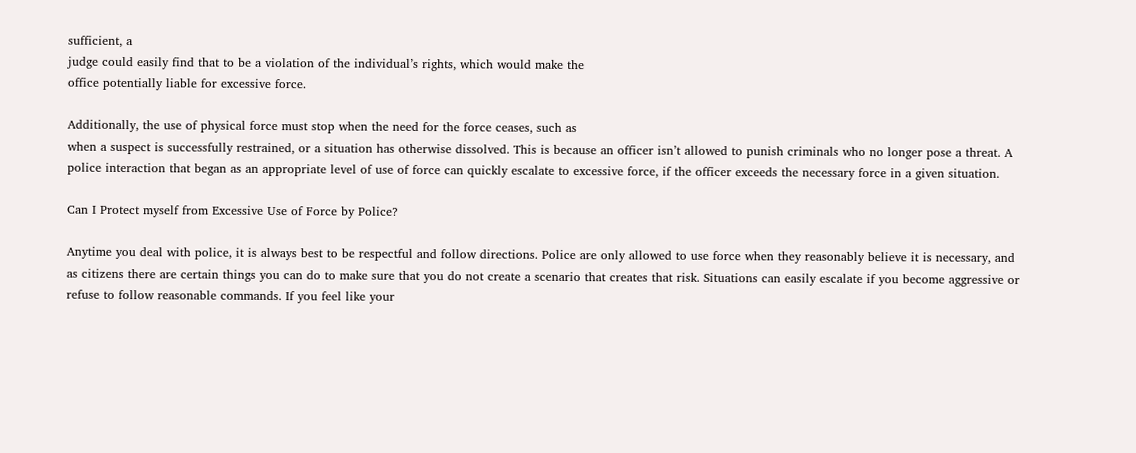sufficient, a
judge could easily find that to be a violation of the individual’s rights, which would make the
office potentially liable for excessive force.

Additionally, the use of physical force must stop when the need for the force ceases, such as
when a suspect is successfully restrained, or a situation has otherwise dissolved. This is because an officer isn’t allowed to punish criminals who no longer pose a threat. A police interaction that began as an appropriate level of use of force can quickly escalate to excessive force, if the officer exceeds the necessary force in a given situation.

Can I Protect myself from Excessive Use of Force by Police?

Anytime you deal with police, it is always best to be respectful and follow directions. Police are only allowed to use force when they reasonably believe it is necessary, and as citizens there are certain things you can do to make sure that you do not create a scenario that creates that risk. Situations can easily escalate if you become aggressive or refuse to follow reasonable commands. If you feel like your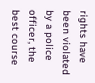rights have been violated by a police officer, the best course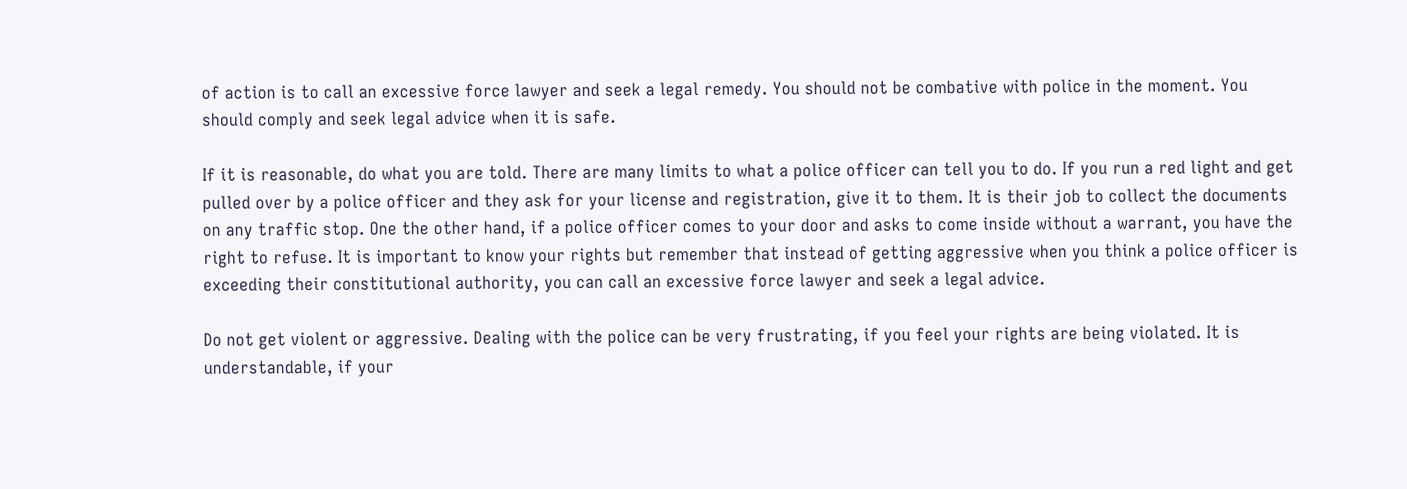of action is to call an excessive force lawyer and seek a legal remedy. You should not be combative with police in the moment. You should comply and seek legal advice when it is safe.

If it is reasonable, do what you are told. There are many limits to what a police officer can tell you to do. If you run a red light and get pulled over by a police officer and they ask for your license and registration, give it to them. It is their job to collect the documents on any traffic stop. One the other hand, if a police officer comes to your door and asks to come inside without a warrant, you have the right to refuse. It is important to know your rights but remember that instead of getting aggressive when you think a police officer is exceeding their constitutional authority, you can call an excessive force lawyer and seek a legal advice.

Do not get violent or aggressive. Dealing with the police can be very frustrating, if you feel your rights are being violated. It is understandable, if your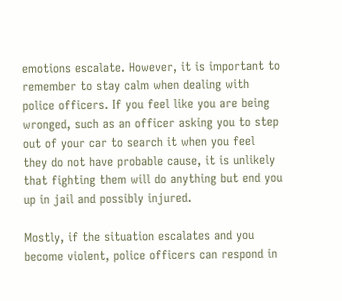emotions escalate. However, it is important to remember to stay calm when dealing with police officers. If you feel like you are being wronged, such as an officer asking you to step out of your car to search it when you feel they do not have probable cause, it is unlikely that fighting them will do anything but end you up in jail and possibly injured.

Mostly, if the situation escalates and you become violent, police officers can respond in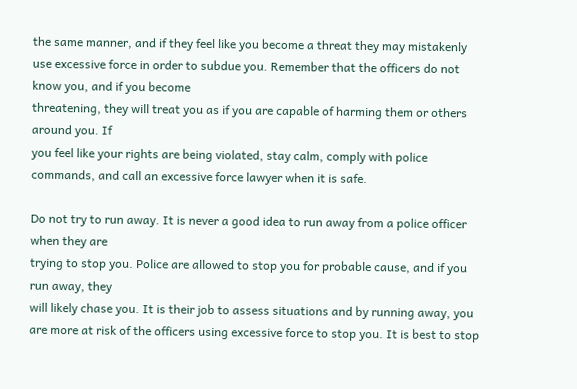the same manner, and if they feel like you become a threat they may mistakenly use excessive force in order to subdue you. Remember that the officers do not know you, and if you become
threatening, they will treat you as if you are capable of harming them or others around you. If
you feel like your rights are being violated, stay calm, comply with police commands, and call an excessive force lawyer when it is safe.

Do not try to run away. It is never a good idea to run away from a police officer when they are
trying to stop you. Police are allowed to stop you for probable cause, and if you run away, they
will likely chase you. It is their job to assess situations and by running away, you are more at risk of the officers using excessive force to stop you. It is best to stop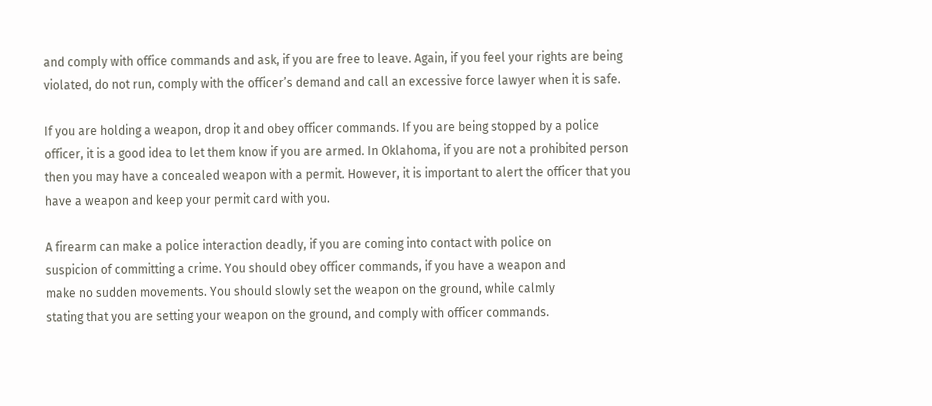and comply with office commands and ask, if you are free to leave. Again, if you feel your rights are being violated, do not run, comply with the officer’s demand and call an excessive force lawyer when it is safe.

If you are holding a weapon, drop it and obey officer commands. If you are being stopped by a police officer, it is a good idea to let them know if you are armed. In Oklahoma, if you are not a prohibited person then you may have a concealed weapon with a permit. However, it is important to alert the officer that you have a weapon and keep your permit card with you.

A firearm can make a police interaction deadly, if you are coming into contact with police on
suspicion of committing a crime. You should obey officer commands, if you have a weapon and
make no sudden movements. You should slowly set the weapon on the ground, while calmly
stating that you are setting your weapon on the ground, and comply with officer commands.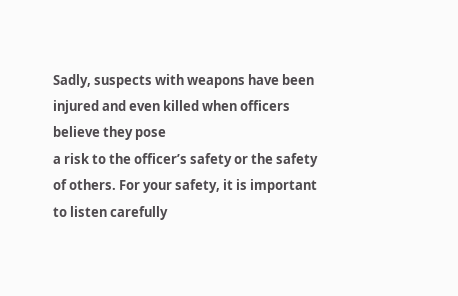Sadly, suspects with weapons have been injured and even killed when officers believe they pose
a risk to the officer’s safety or the safety of others. For your safety, it is important to listen carefully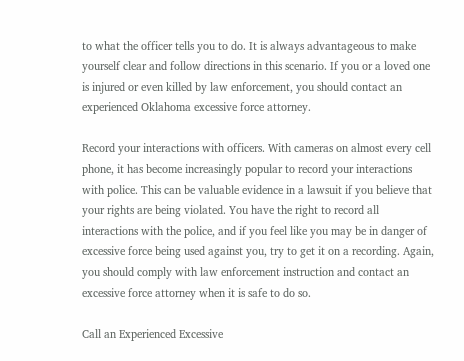to what the officer tells you to do. It is always advantageous to make yourself clear and follow directions in this scenario. If you or a loved one is injured or even killed by law enforcement, you should contact an experienced Oklahoma excessive force attorney.

Record your interactions with officers. With cameras on almost every cell phone, it has become increasingly popular to record your interactions with police. This can be valuable evidence in a lawsuit if you believe that your rights are being violated. You have the right to record all interactions with the police, and if you feel like you may be in danger of excessive force being used against you, try to get it on a recording. Again, you should comply with law enforcement instruction and contact an excessive force attorney when it is safe to do so.

Call an Experienced Excessive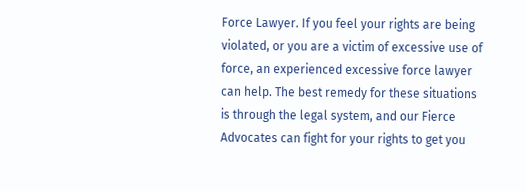Force Lawyer. If you feel your rights are being violated, or you are a victim of excessive use of force, an experienced excessive force lawyer can help. The best remedy for these situations is through the legal system, and our Fierce Advocates can fight for your rights to get you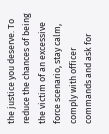the justice you deserve. To reduce the chances of being the victim of an excessive force scenario, stay calm, comply with officer commands and ask for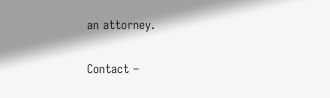an attorney.

Contact –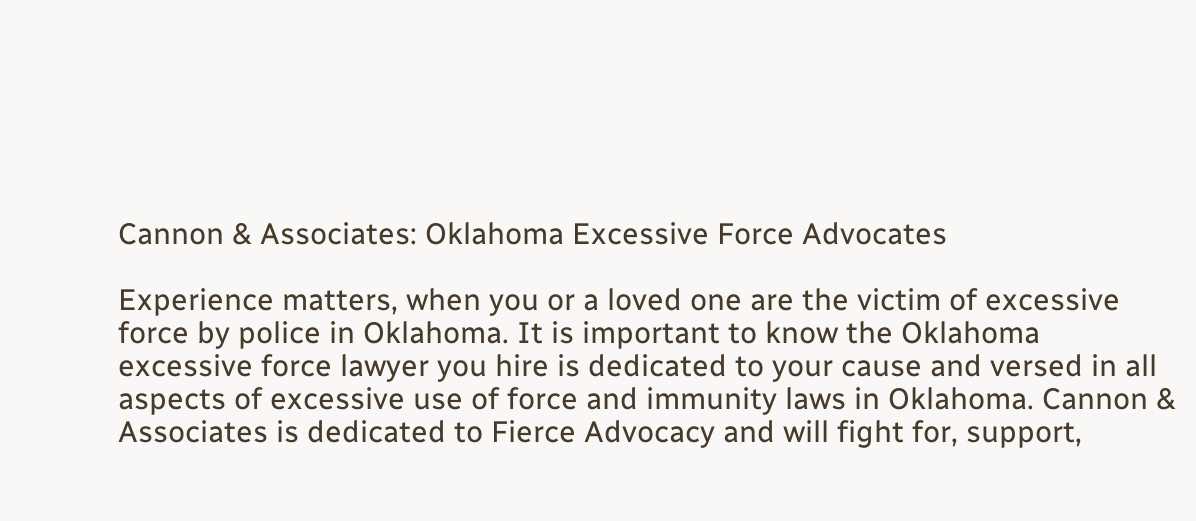Cannon & Associates: Oklahoma Excessive Force Advocates

Experience matters, when you or a loved one are the victim of excessive force by police in Oklahoma. It is important to know the Oklahoma excessive force lawyer you hire is dedicated to your cause and versed in all aspects of excessive use of force and immunity laws in Oklahoma. Cannon & Associates is dedicated to Fierce Advocacy and will fight for, support,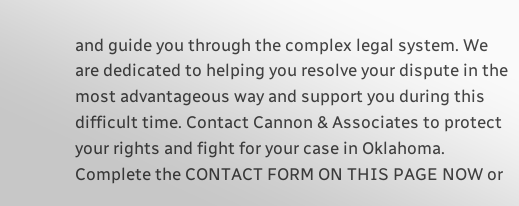and guide you through the complex legal system. We are dedicated to helping you resolve your dispute in the most advantageous way and support you during this difficult time. Contact Cannon & Associates to protect your rights and fight for your case in Oklahoma. Complete the CONTACT FORM ON THIS PAGE NOW or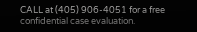CALL at (405) 906-4051 for a free confidential case evaluation.